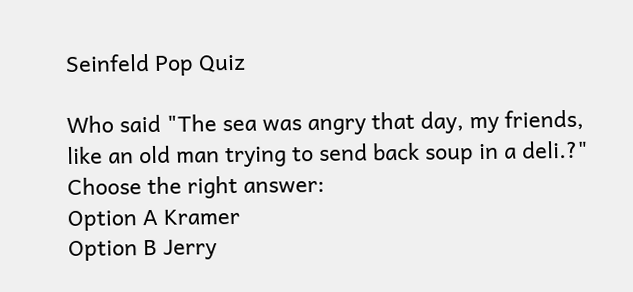Seinfeld Pop Quiz

Who said "The sea was angry that day, my friends, like an old man trying to send back soup in a deli.?"
Choose the right answer:
Option A Kramer
Option B Jerry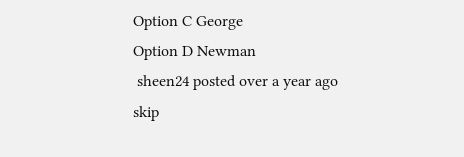Option C George
Option D Newman
 sheen24 posted over a year ago
skip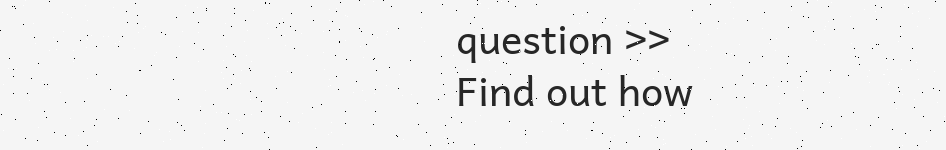question >>
Find out how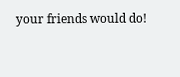your friends would do!